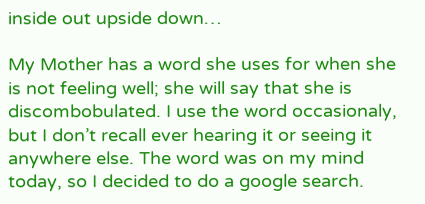inside out upside down…

My Mother has a word she uses for when she is not feeling well; she will say that she is discombobulated. I use the word occasionaly, but I don’t recall ever hearing it or seeing it anywhere else. The word was on my mind today, so I decided to do a google search.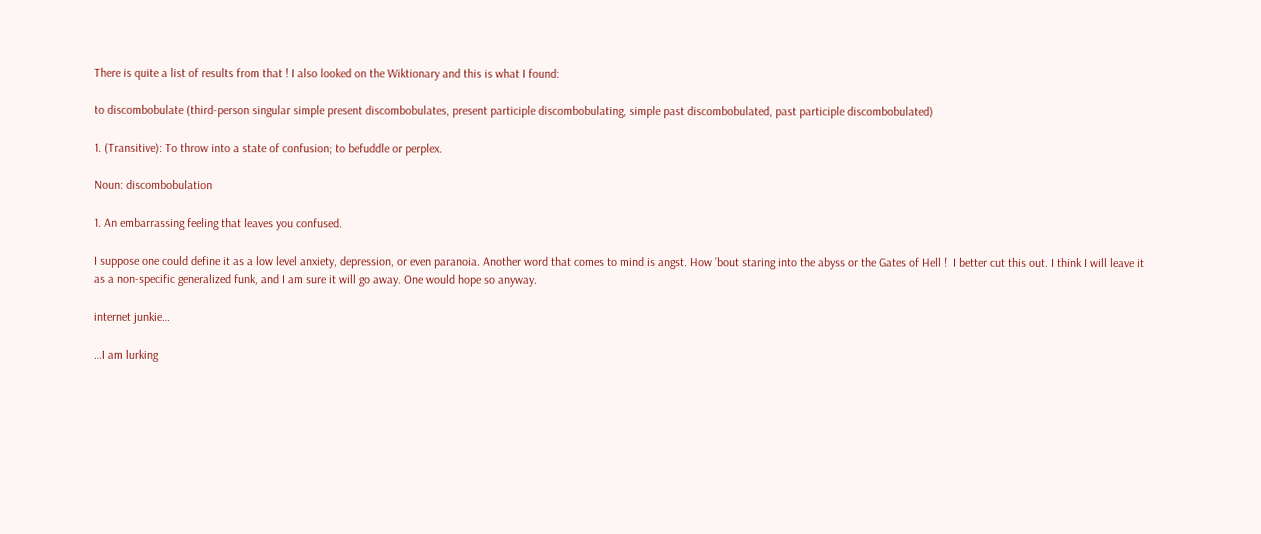There is quite a list of results from that ! I also looked on the Wiktionary and this is what I found:

to discombobulate (third-person singular simple present discombobulates, present participle discombobulating, simple past discombobulated, past participle discombobulated)

1. (Transitive): To throw into a state of confusion; to befuddle or perplex.

Noun: discombobulation

1. An embarrassing feeling that leaves you confused.

I suppose one could define it as a low level anxiety, depression, or even paranoia. Another word that comes to mind is angst. How ’bout staring into the abyss or the Gates of Hell !  I better cut this out. I think I will leave it as a non-specific generalized funk, and I am sure it will go away. One would hope so anyway.

internet junkie…

…I am lurking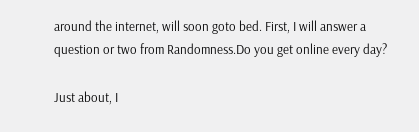around the internet, will soon goto bed. First, I will answer a question or two from Randomness.Do you get online every day?

Just about, I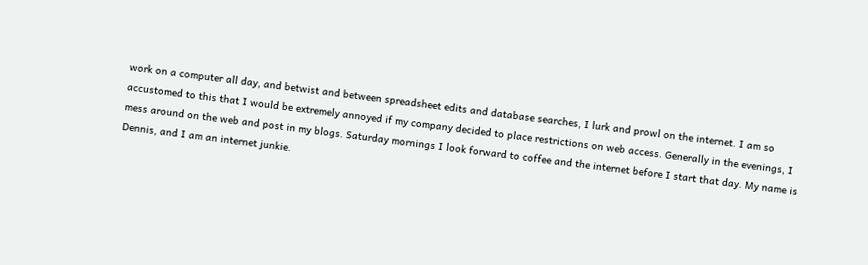work on a computer all day, and betwist and between spreadsheet edits and database searches, I lurk and prowl on the internet. I am so accustomed to this that I would be extremely annoyed if my company decided to place restrictions on web access. Generally in the evenings, I mess around on the web and post in my blogs. Saturday mornings I look forward to coffee and the internet before I start that day. My name is Dennis, and I am an internet junkie.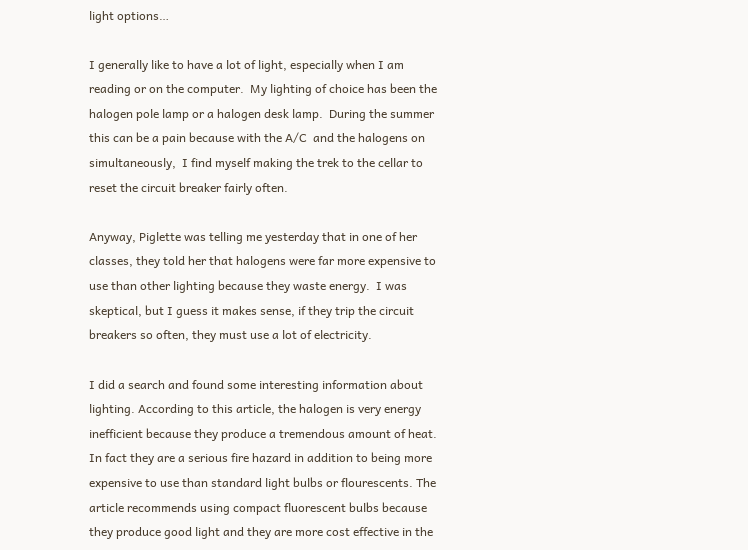light options…

I generally like to have a lot of light, especially when I am reading or on the computer.  My lighting of choice has been the halogen pole lamp or a halogen desk lamp.  During the summer this can be a pain because with the A/C  and the halogens on simultaneously,  I find myself making the trek to the cellar to reset the circuit breaker fairly often.

Anyway, Piglette was telling me yesterday that in one of her classes, they told her that halogens were far more expensive to use than other lighting because they waste energy.  I was skeptical, but I guess it makes sense, if they trip the circuit breakers so often, they must use a lot of electricity.

I did a search and found some interesting information about lighting. According to this article, the halogen is very energy inefficient because they produce a tremendous amount of heat. In fact they are a serious fire hazard in addition to being more expensive to use than standard light bulbs or flourescents. The article recommends using compact fluorescent bulbs because they produce good light and they are more cost effective in the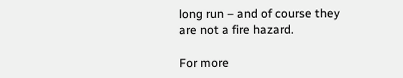long run – and of course they are not a fire hazard.

For more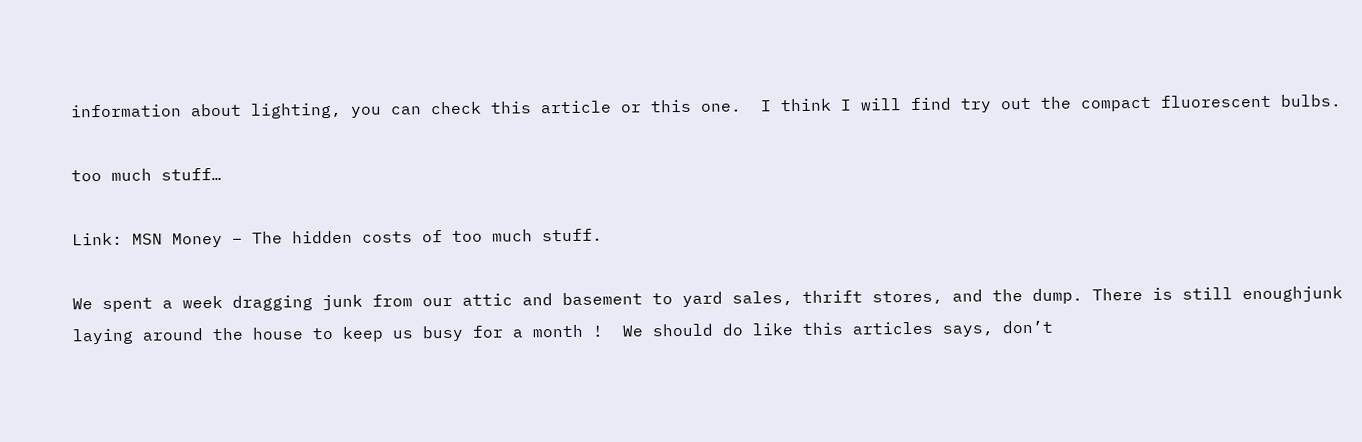information about lighting, you can check this article or this one.  I think I will find try out the compact fluorescent bulbs.

too much stuff…

Link: MSN Money – The hidden costs of too much stuff.

We spent a week dragging junk from our attic and basement to yard sales, thrift stores, and the dump. There is still enoughjunk laying around the house to keep us busy for a month !  We should do like this articles says, don’t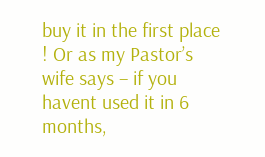buy it in the first place ! Or as my Pastor’s wife says – if you havent used it in 6 months,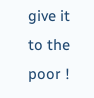give it to the poor !